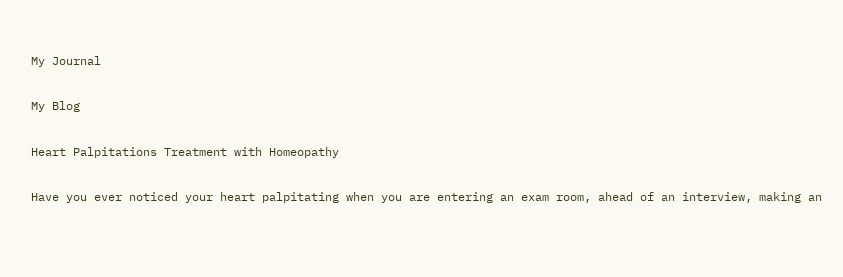My Journal

My Blog

Heart Palpitations Treatment with Homeopathy

Have you ever noticed your heart palpitating when you are entering an exam room, ahead of an interview, making an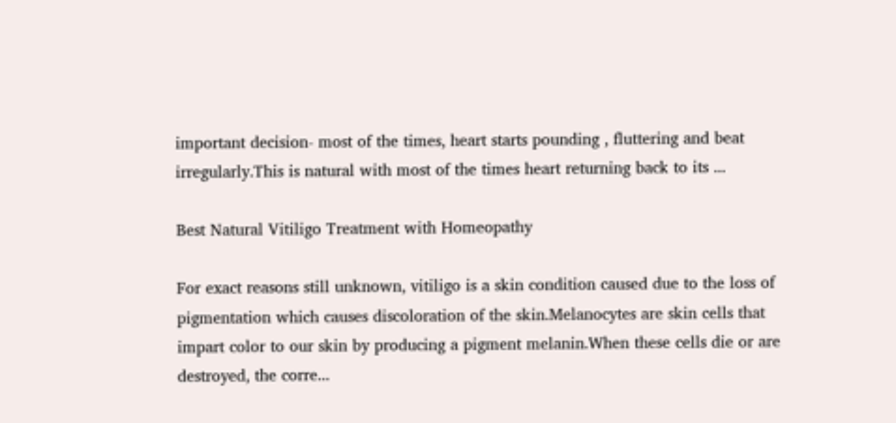important decision- most of the times, heart starts pounding , fluttering and beat irregularly.This is natural with most of the times heart returning back to its ...

Best Natural Vitiligo Treatment with Homeopathy

For exact reasons still unknown, vitiligo is a skin condition caused due to the loss of pigmentation which causes discoloration of the skin.Melanocytes are skin cells that impart color to our skin by producing a pigment melanin.When these cells die or are destroyed, the corre...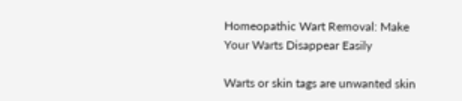Homeopathic Wart Removal: Make Your Warts Disappear Easily

Warts or skin tags are unwanted skin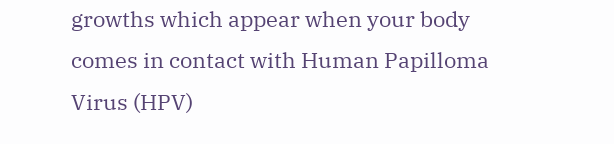growths which appear when your body comes in contact with Human Papilloma Virus (HPV)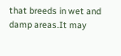that breeds in wet and damp areas.It may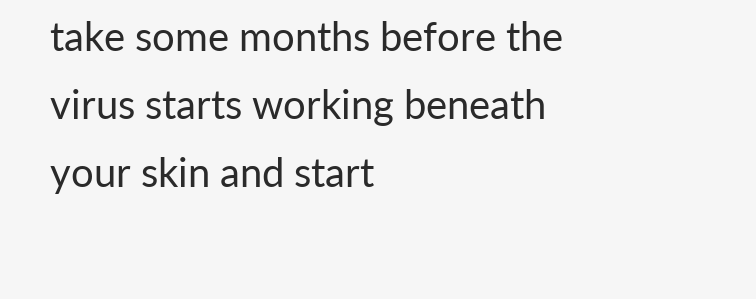take some months before the virus starts working beneath your skin and start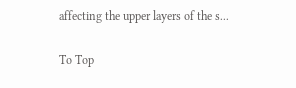affecting the upper layers of the s...

To Top